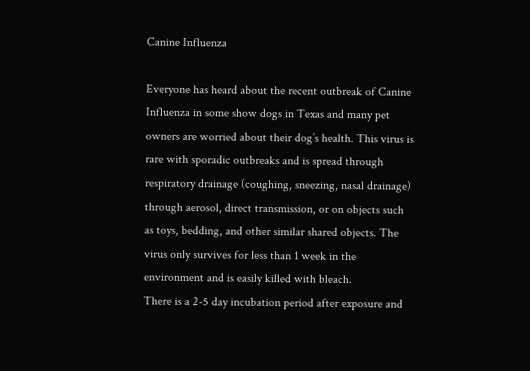Canine Influenza

Everyone has heard about the recent outbreak of Canine Influenza in some show dogs in Texas and many pet owners are worried about their dog’s health. This virus is rare with sporadic outbreaks and is spread through respiratory drainage (coughing, sneezing, nasal drainage) through aerosol, direct transmission, or on objects such as toys, bedding, and other similar shared objects. The virus only survives for less than 1 week in the environment and is easily killed with bleach.
There is a 2-5 day incubation period after exposure and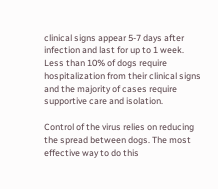clinical signs appear 5-7 days after infection and last for up to 1 week. Less than 10% of dogs require hospitalization from their clinical signs and the majority of cases require supportive care and isolation.

Control of the virus relies on reducing the spread between dogs. The most effective way to do this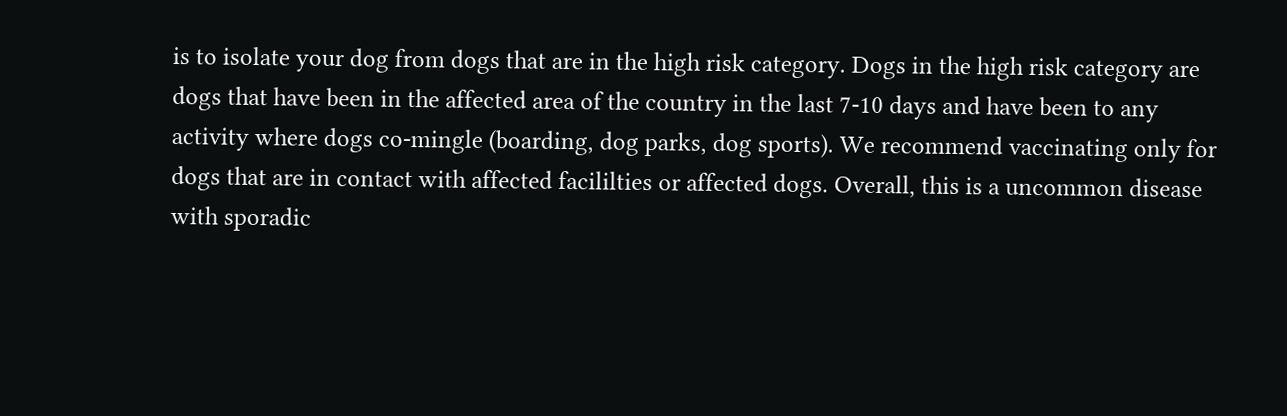is to isolate your dog from dogs that are in the high risk category. Dogs in the high risk category are dogs that have been in the affected area of the country in the last 7-10 days and have been to any activity where dogs co-mingle (boarding, dog parks, dog sports). We recommend vaccinating only for dogs that are in contact with affected facililties or affected dogs. Overall, this is a uncommon disease with sporadic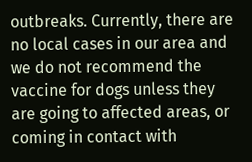outbreaks. Currently, there are no local cases in our area and we do not recommend the vaccine for dogs unless they are going to affected areas, or coming in contact with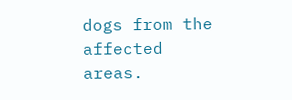dogs from the affected areas.